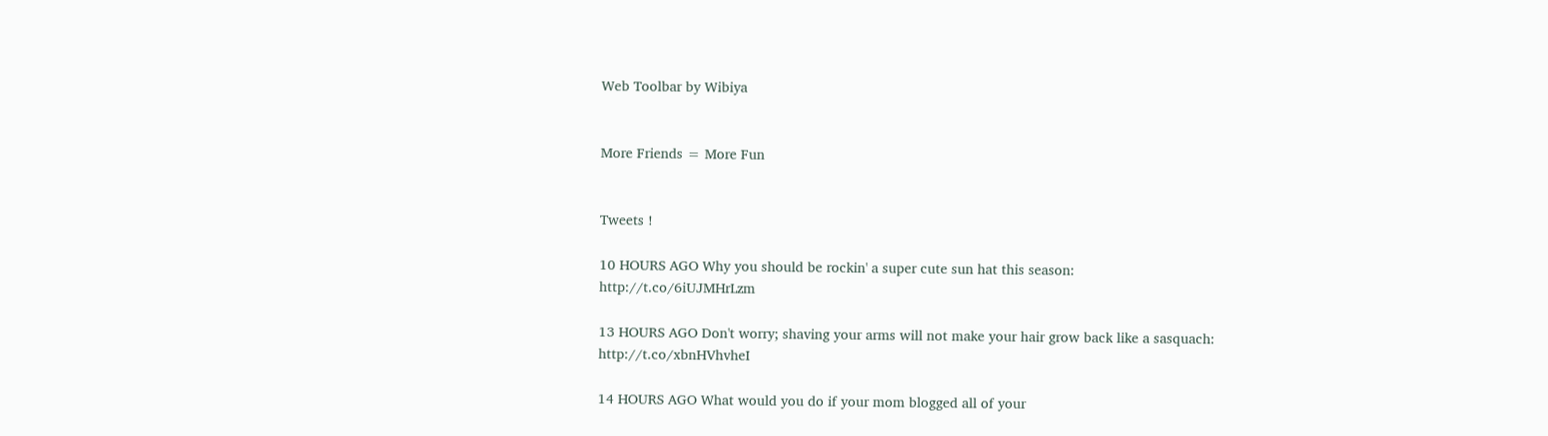Web Toolbar by Wibiya


More Friends = More Fun


Tweets !

10 HOURS AGO Why you should be rockin' a super cute sun hat this season: http://t.co/6iUJMHrLzm

13 HOURS AGO Don't worry; shaving your arms will not make your hair grow back like a sasquach: http://t.co/xbnHVhvheI

14 HOURS AGO What would you do if your mom blogged all of your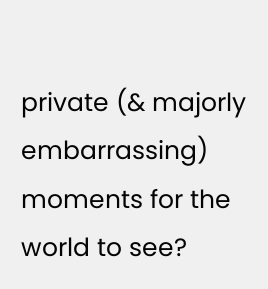private (& majorly embarrassing) moments for the world to see?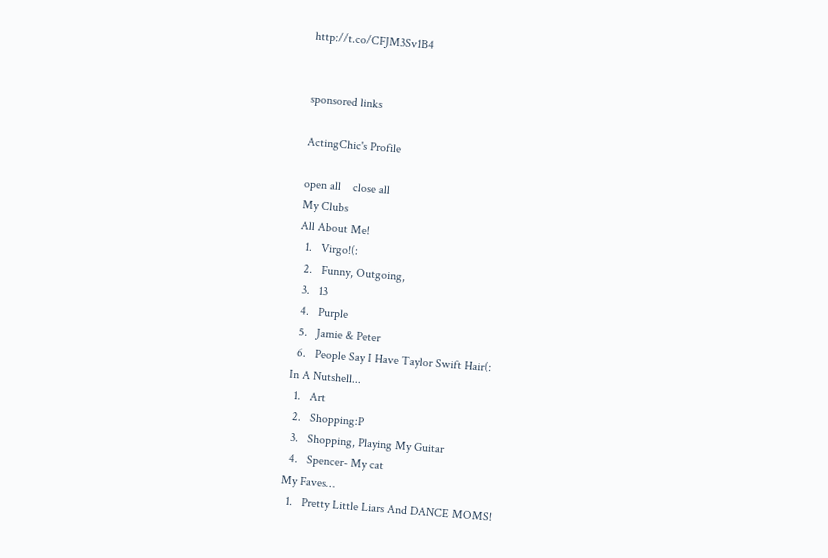http://t.co/CFJM3Sv1B4


sponsored links

ActingChic's Profile

open all    close all
My Clubs
All About Me!
  1.   Virgo!(:
  2.   Funny, Outgoing,
  3.   13
  4.   Purple
  5.   Jamie & Peter
  6.   People Say I Have Taylor Swift Hair(:
In A Nutshell...
  1.   Art
  2.   Shopping:P
  3.   Shopping, Playing My Guitar
  4.   Spencer- My cat
My Faves…
  1.   Pretty Little Liars And DANCE MOMS!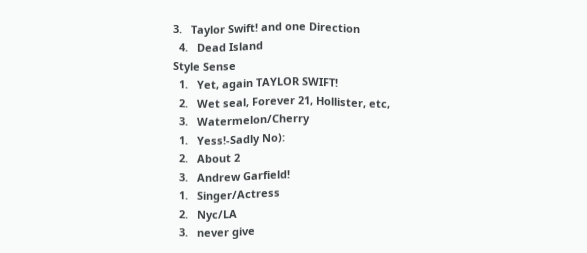3.   Taylor Swift! and one Direction
  4.   Dead Island
Style Sense
  1.   Yet, again TAYLOR SWIFT!
  2.   Wet seal, Forever 21, Hollister, etc,
  3.   Watermelon/Cherry
  1.   Yess!-Sadly No):
  2.   About 2
  3.   Andrew Garfield!
  1.   Singer/Actress
  2.   Nyc/LA
  3.   never give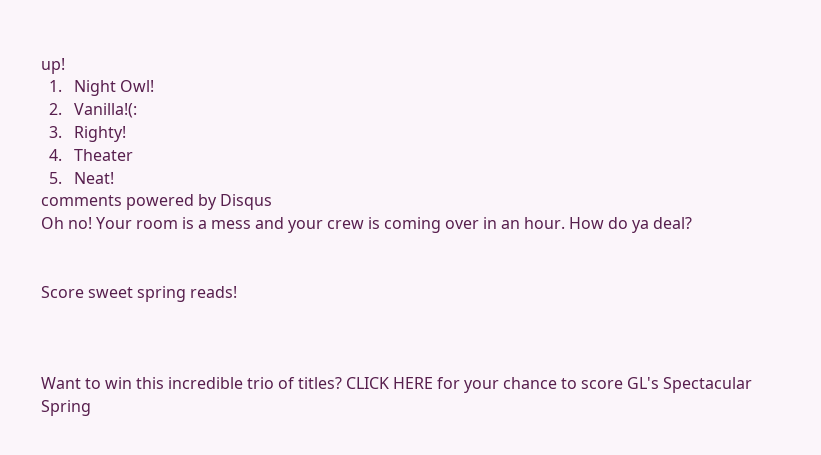up!
  1.   Night Owl!
  2.   Vanilla!(:
  3.   Righty!
  4.   Theater
  5.   Neat!
comments powered by Disqus
Oh no! Your room is a mess and your crew is coming over in an hour. How do ya deal?


Score sweet spring reads!



Want to win this incredible trio of titles? CLICK HERE for your chance to score GL's Spectacular Spring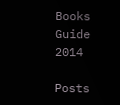Books Guide 2014

Posts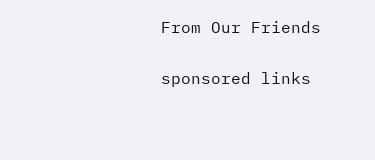From Our Friends

sponsored links